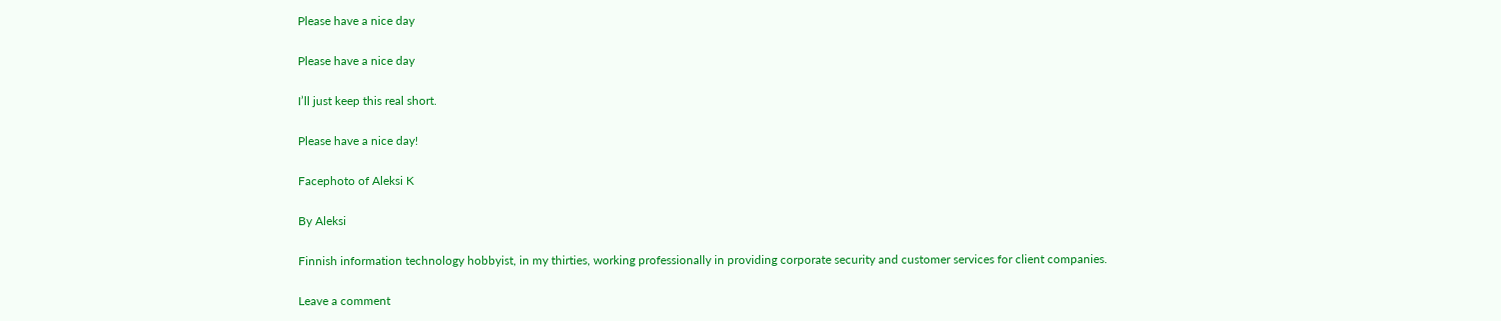Please have a nice day

Please have a nice day

I’ll just keep this real short.

Please have a nice day!

Facephoto of Aleksi K

By Aleksi

Finnish information technology hobbyist, in my thirties, working professionally in providing corporate security and customer services for client companies.

Leave a comment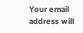Your email address will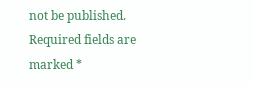not be published. Required fields are marked *